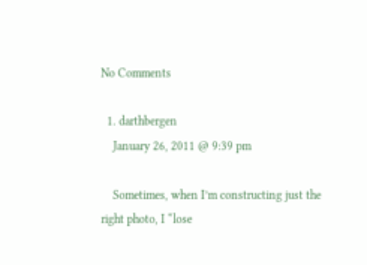No Comments

  1. darthbergen
    January 26, 2011 @ 9:39 pm

    Sometimes, when I’m constructing just the right photo, I “lose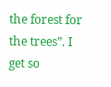the forest for the trees”. I get so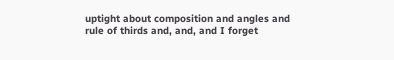uptight about composition and angles and rule of thirds and, and, and I forget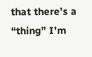that there’s a “thing” I’m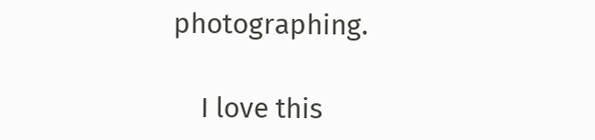photographing.

    I love this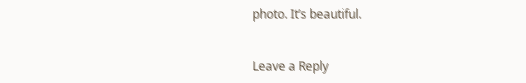photo. It’s beautiful.


Leave a Reply